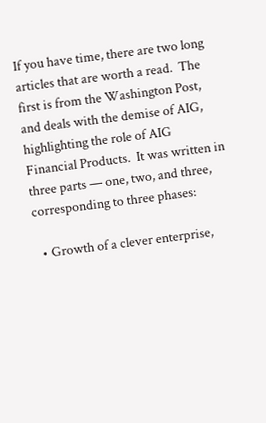If you have time, there are two long articles that are worth a read.  The first is from the Washington Post, and deals with the demise of AIG, highlighting the role of AIG Financial Products.  It was written in three parts — one, two, and three, corresponding to three phases:

  • Growth of a clever enterprise,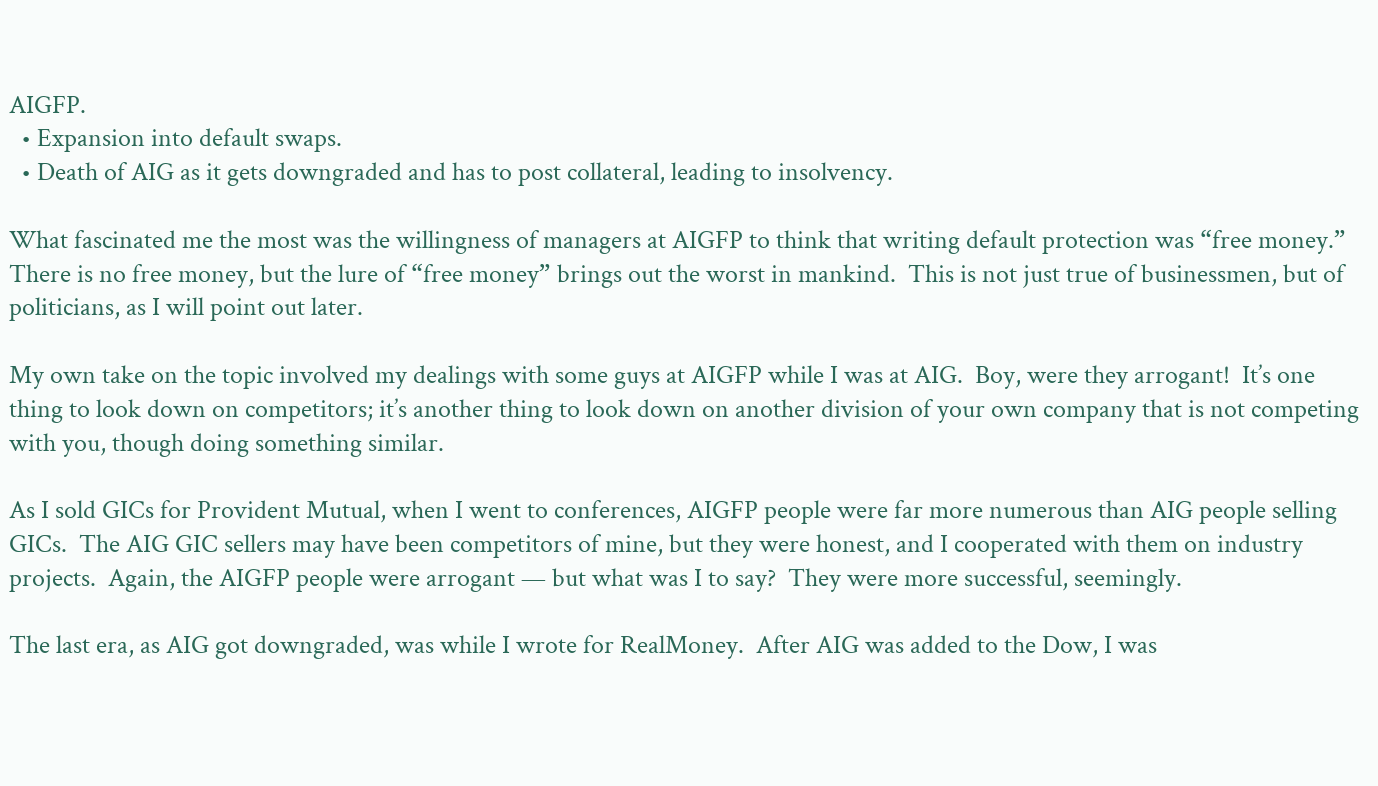AIGFP.
  • Expansion into default swaps.
  • Death of AIG as it gets downgraded and has to post collateral, leading to insolvency.

What fascinated me the most was the willingness of managers at AIGFP to think that writing default protection was “free money.”  There is no free money, but the lure of “free money” brings out the worst in mankind.  This is not just true of businessmen, but of politicians, as I will point out later.

My own take on the topic involved my dealings with some guys at AIGFP while I was at AIG.  Boy, were they arrogant!  It’s one thing to look down on competitors; it’s another thing to look down on another division of your own company that is not competing with you, though doing something similar.

As I sold GICs for Provident Mutual, when I went to conferences, AIGFP people were far more numerous than AIG people selling GICs.  The AIG GIC sellers may have been competitors of mine, but they were honest, and I cooperated with them on industry projects.  Again, the AIGFP people were arrogant — but what was I to say?  They were more successful, seemingly.

The last era, as AIG got downgraded, was while I wrote for RealMoney.  After AIG was added to the Dow, I was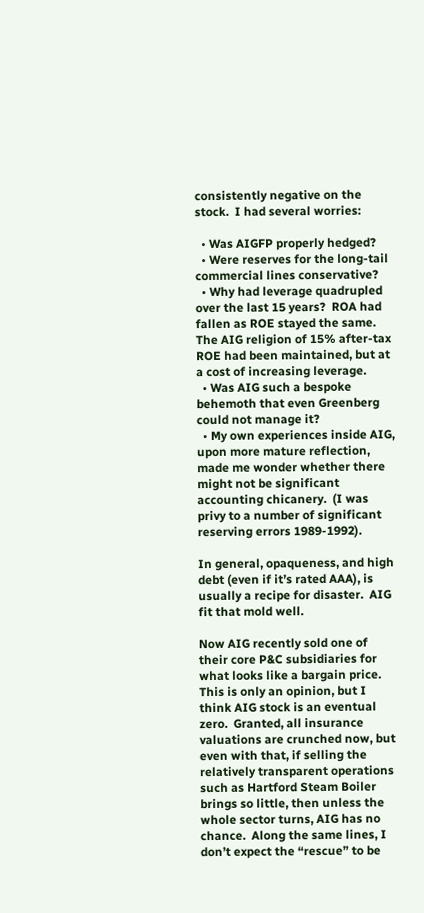consistently negative on the stock.  I had several worries:

  • Was AIGFP properly hedged?
  • Were reserves for the long-tail commercial lines conservative?
  • Why had leverage quadrupled over the last 15 years?  ROA had fallen as ROE stayed the same.  The AIG religion of 15% after-tax ROE had been maintained, but at a cost of increasing leverage.
  • Was AIG such a bespoke behemoth that even Greenberg could not manage it?
  • My own experiences inside AIG, upon more mature reflection, made me wonder whether there might not be significant accounting chicanery.  (I was privy to a number of significant reserving errors 1989-1992).

In general, opaqueness, and high debt (even if it’s rated AAA), is usually a recipe for disaster.  AIG fit that mold well.

Now AIG recently sold one of their core P&C subsidiaries for what looks like a bargain price.  This is only an opinion, but I think AIG stock is an eventual zero.  Granted, all insurance valuations are crunched now, but even with that, if selling the relatively transparent operations such as Hartford Steam Boiler brings so little, then unless the whole sector turns, AIG has no chance.  Along the same lines, I don’t expect the “rescue” to be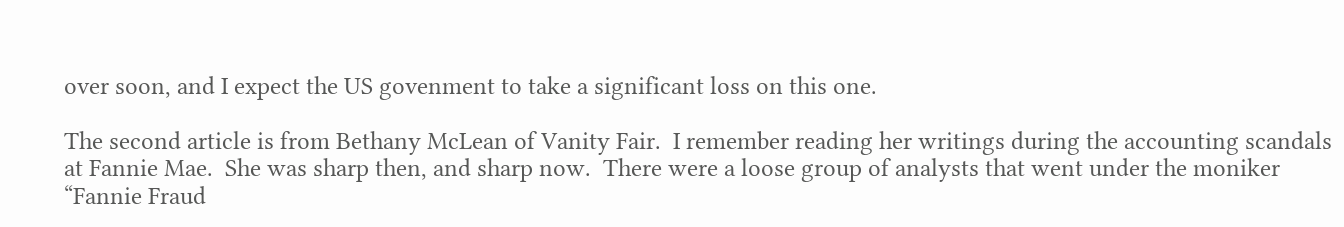over soon, and I expect the US govenment to take a significant loss on this one.

The second article is from Bethany McLean of Vanity Fair.  I remember reading her writings during the accounting scandals at Fannie Mae.  She was sharp then, and sharp now.  There were a loose group of analysts that went under the moniker “Fannie Fraud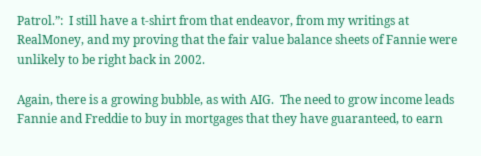Patrol.”:  I still have a t-shirt from that endeavor, from my writings at RealMoney, and my proving that the fair value balance sheets of Fannie were unlikely to be right back in 2002.

Again, there is a growing bubble, as with AIG.  The need to grow income leads Fannie and Freddie to buy in mortgages that they have guaranteed, to earn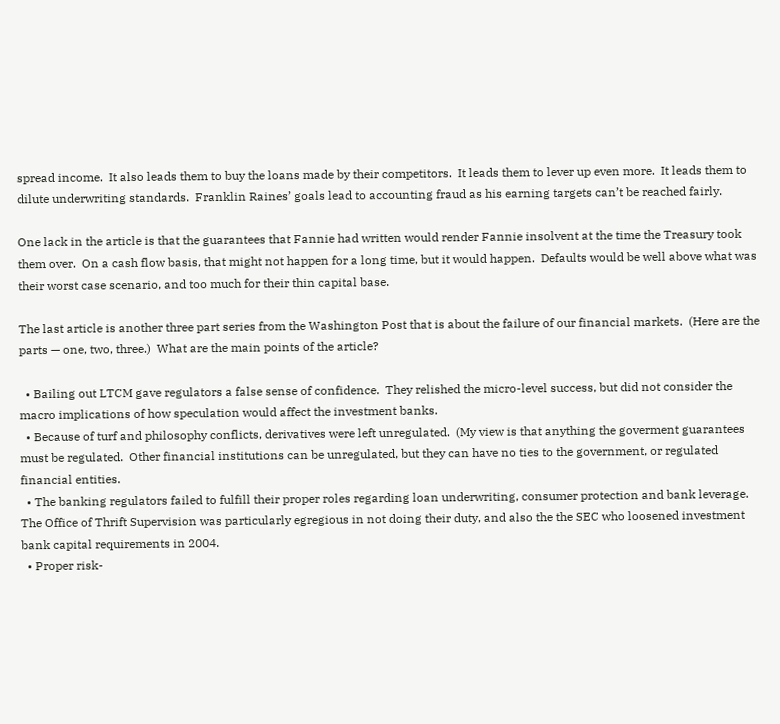spread income.  It also leads them to buy the loans made by their competitors.  It leads them to lever up even more.  It leads them to dilute underwriting standards.  Franklin Raines’ goals lead to accounting fraud as his earning targets can’t be reached fairly.

One lack in the article is that the guarantees that Fannie had written would render Fannie insolvent at the time the Treasury took them over.  On a cash flow basis, that might not happen for a long time, but it would happen.  Defaults would be well above what was their worst case scenario, and too much for their thin capital base.

The last article is another three part series from the Washington Post that is about the failure of our financial markets.  (Here are the parts — one, two, three.)  What are the main points of the article?

  • Bailing out LTCM gave regulators a false sense of confidence.  They relished the micro-level success, but did not consider the macro implications of how speculation would affect the investment banks.
  • Because of turf and philosophy conflicts, derivatives were left unregulated.  (My view is that anything the goverment guarantees must be regulated.  Other financial institutions can be unregulated, but they can have no ties to the government, or regulated financial entities.
  • The banking regulators failed to fulfill their proper roles regarding loan underwriting, consumer protection and bank leverage.  The Office of Thrift Supervision was particularly egregious in not doing their duty, and also the the SEC who loosened investment bank capital requirements in 2004.
  • Proper risk-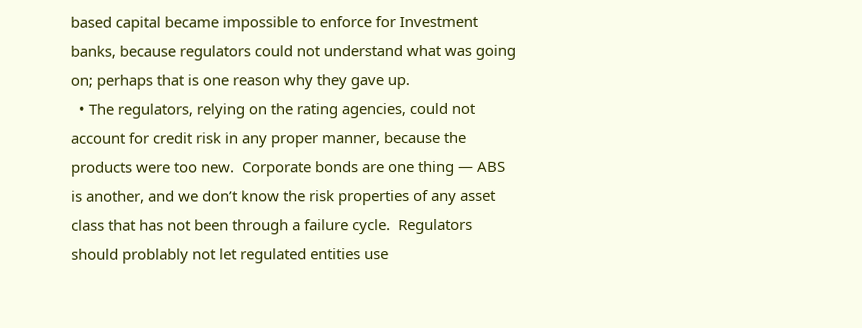based capital became impossible to enforce for Investment banks, because regulators could not understand what was going on; perhaps that is one reason why they gave up.
  • The regulators, relying on the rating agencies, could not account for credit risk in any proper manner, because the products were too new.  Corporate bonds are one thing — ABS is another, and we don’t know the risk properties of any asset class that has not been through a failure cycle.  Regulators should problably not let regulated entities use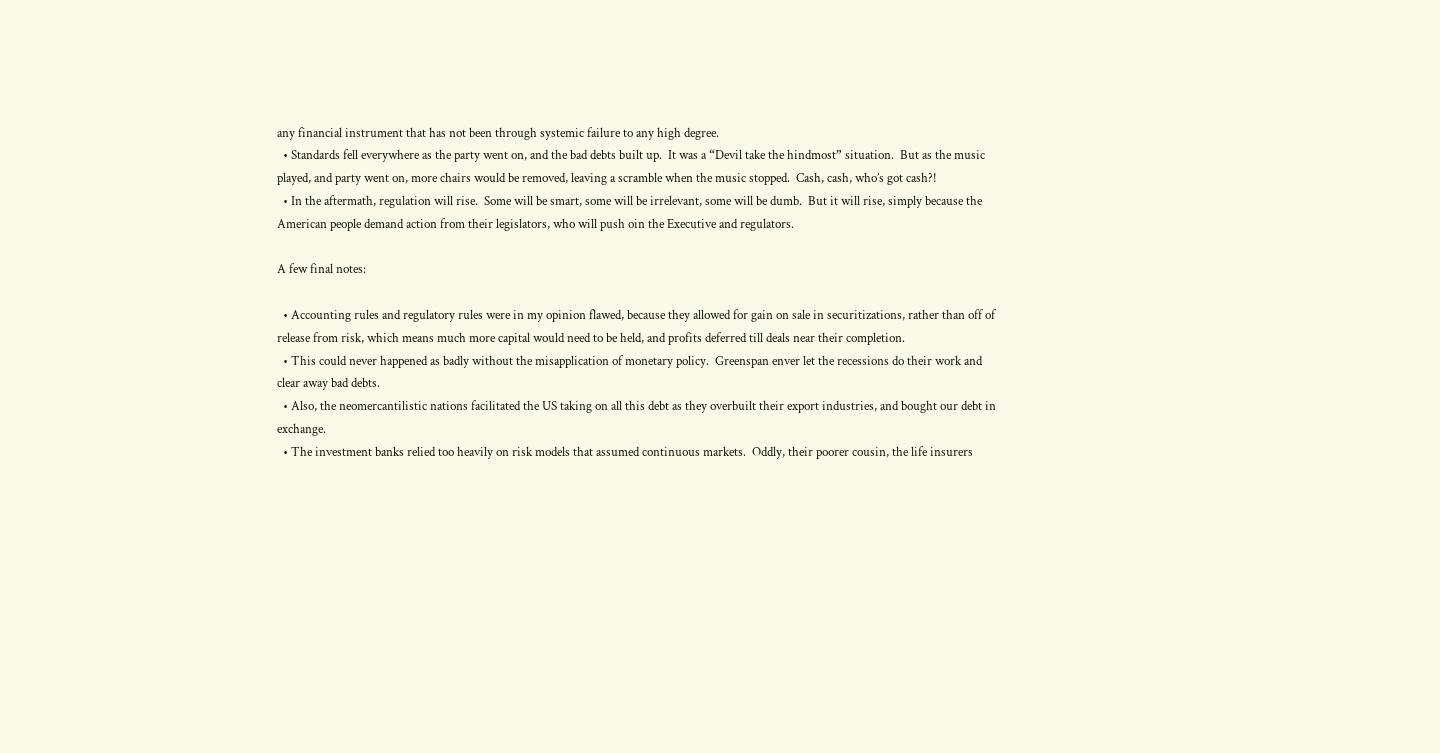any financial instrument that has not been through systemic failure to any high degree.
  • Standards fell everywhere as the party went on, and the bad debts built up.  It was a “Devil take the hindmost” situation.  But as the music played, and party went on, more chairs would be removed, leaving a scramble when the music stopped.  Cash, cash, who’s got cash?!
  • In the aftermath, regulation will rise.  Some will be smart, some will be irrelevant, some will be dumb.  But it will rise, simply because the American people demand action from their legislators, who will push oin the Executive and regulators.

A few final notes:

  • Accounting rules and regulatory rules were in my opinion flawed, because they allowed for gain on sale in securitizations, rather than off of release from risk, which means much more capital would need to be held, and profits deferred till deals near their completion.
  • This could never happened as badly without the misapplication of monetary policy.  Greenspan enver let the recessions do their work and clear away bad debts.
  • Also, the neomercantilistic nations facilitated the US taking on all this debt as they overbuilt their export industries, and bought our debt in exchange.
  • The investment banks relied too heavily on risk models that assumed continuous markets.  Oddly, their poorer cousin, the life insurers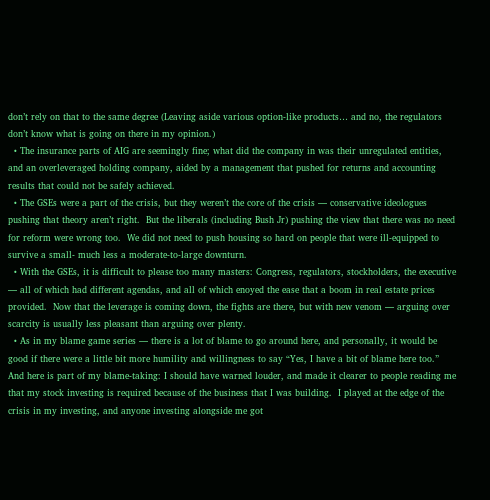don’t rely on that to the same degree (Leaving aside various option-like products… and no, the regulators don’t know what is going on there in my opinion.)
  • The insurance parts of AIG are seemingly fine; what did the company in was their unregulated entities, and an overleveraged holding company, aided by a management that pushed for returns and accounting results that could not be safely achieved.
  • The GSEs were a part of the crisis, but they weren’t the core of the crisis — conservative ideologues pushing that theory aren’t right.  But the liberals (including Bush Jr) pushing the view that there was no need for reform were wrong too.  We did not need to push housing so hard on people that were ill-equipped to survive a small- much less a moderate-to-large downturn.
  • With the GSEs, it is difficult to please too many masters: Congress, regulators, stockholders, the executive — all of which had different agendas, and all of which enoyed the ease that a boom in real estate prices provided.  Now that the leverage is coming down, the fights are there, but with new venom — arguing over scarcity is usually less pleasant than arguing over plenty.
  • As in my blame game series — there is a lot of blame to go around here, and personally, it would be good if there were a little bit more humility and willingness to say “Yes, I have a bit of blame here too.”  And here is part of my blame-taking: I should have warned louder, and made it clearer to people reading me that my stock investing is required because of the business that I was building.  I played at the edge of the crisis in my investing, and anyone investing alongside me got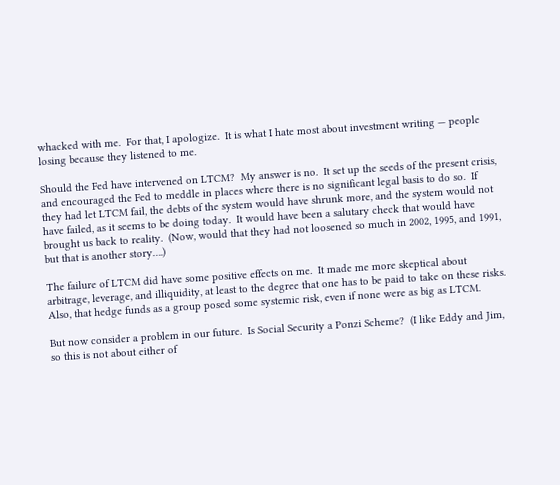whacked with me.  For that, I apologize.  It is what I hate most about investment writing — people losing because they listened to me.

Should the Fed have intervened on LTCM?  My answer is no.  It set up the seeds of the present crisis, and encouraged the Fed to meddle in places where there is no significant legal basis to do so.  If they had let LTCM fail, the debts of the system would have shrunk more, and the system would not have failed, as it seems to be doing today.  It would have been a salutary check that would have brought us back to reality.  (Now, would that they had not loosened so much in 2002, 1995, and 1991, but that is another story….)

The failure of LTCM did have some positive effects on me.  It made me more skeptical about arbitrage, leverage, and illiquidity, at least to the degree that one has to be paid to take on these risks.  Also, that hedge funds as a group posed some systemic risk, even if none were as big as LTCM.

But now consider a problem in our future.  Is Social Security a Ponzi Scheme?  (I like Eddy and Jim, so this is not about either of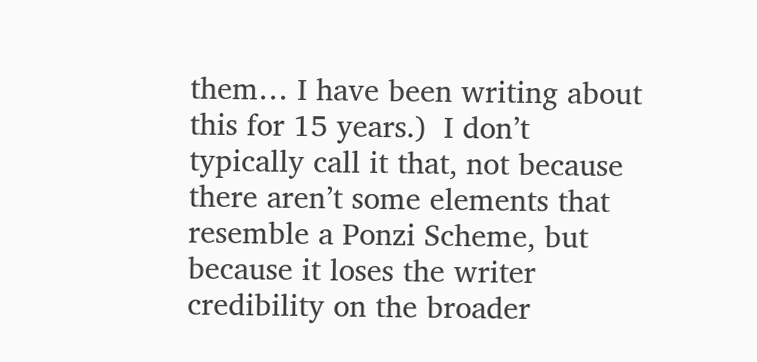them… I have been writing about this for 15 years.)  I don’t typically call it that, not because there aren’t some elements that resemble a Ponzi Scheme, but because it loses the writer credibility on the broader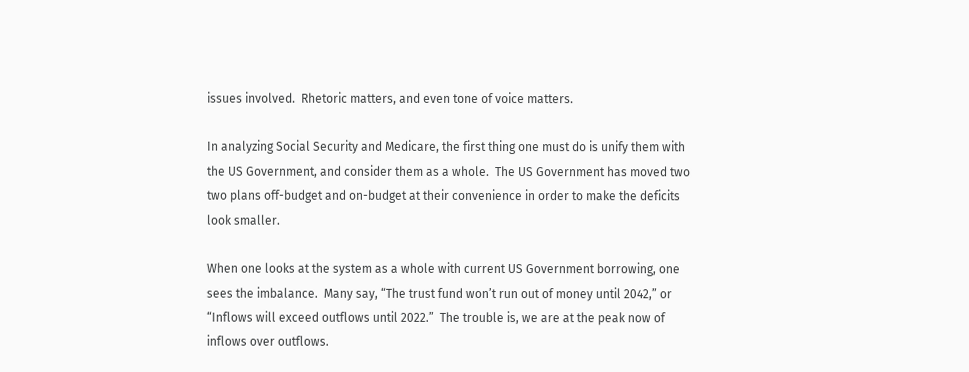issues involved.  Rhetoric matters, and even tone of voice matters.

In analyzing Social Security and Medicare, the first thing one must do is unify them with the US Government, and consider them as a whole.  The US Government has moved two two plans off-budget and on-budget at their convenience in order to make the deficits look smaller.

When one looks at the system as a whole with current US Government borrowing, one sees the imbalance.  Many say, “The trust fund won’t run out of money until 2042,” or “Inflows will exceed outflows until 2022.”  The trouble is, we are at the peak now of inflows over outflows.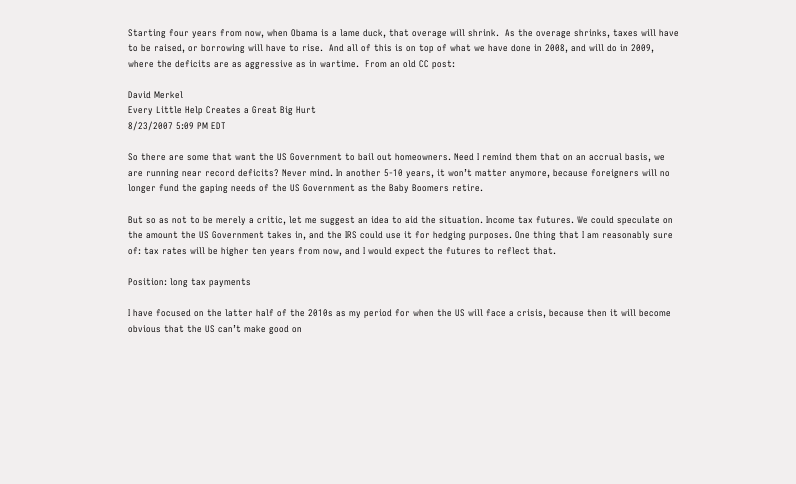Starting four years from now, when Obama is a lame duck, that overage will shrink.  As the overage shrinks, taxes will have to be raised, or borrowing will have to rise.  And all of this is on top of what we have done in 2008, and will do in 2009, where the deficits are as aggressive as in wartime.  From an old CC post:

David Merkel
Every Little Help Creates a Great Big Hurt
8/23/2007 5:09 PM EDT

So there are some that want the US Government to bail out homeowners. Need I remind them that on an accrual basis, we are running near record deficits? Never mind. In another 5-10 years, it won’t matter anymore, because foreigners will no longer fund the gaping needs of the US Government as the Baby Boomers retire.

But so as not to be merely a critic, let me suggest an idea to aid the situation. Income tax futures. We could speculate on the amount the US Government takes in, and the IRS could use it for hedging purposes. One thing that I am reasonably sure of: tax rates will be higher ten years from now, and I would expect the futures to reflect that.

Position: long tax payments

I have focused on the latter half of the 2010s as my period for when the US will face a crisis, because then it will become obvious that the US can’t make good on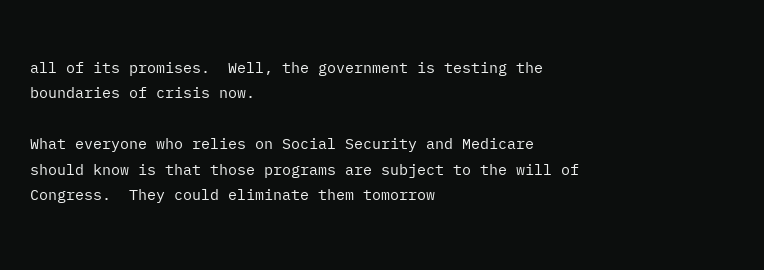all of its promises.  Well, the government is testing the boundaries of crisis now.

What everyone who relies on Social Security and Medicare should know is that those programs are subject to the will of Congress.  They could eliminate them tomorrow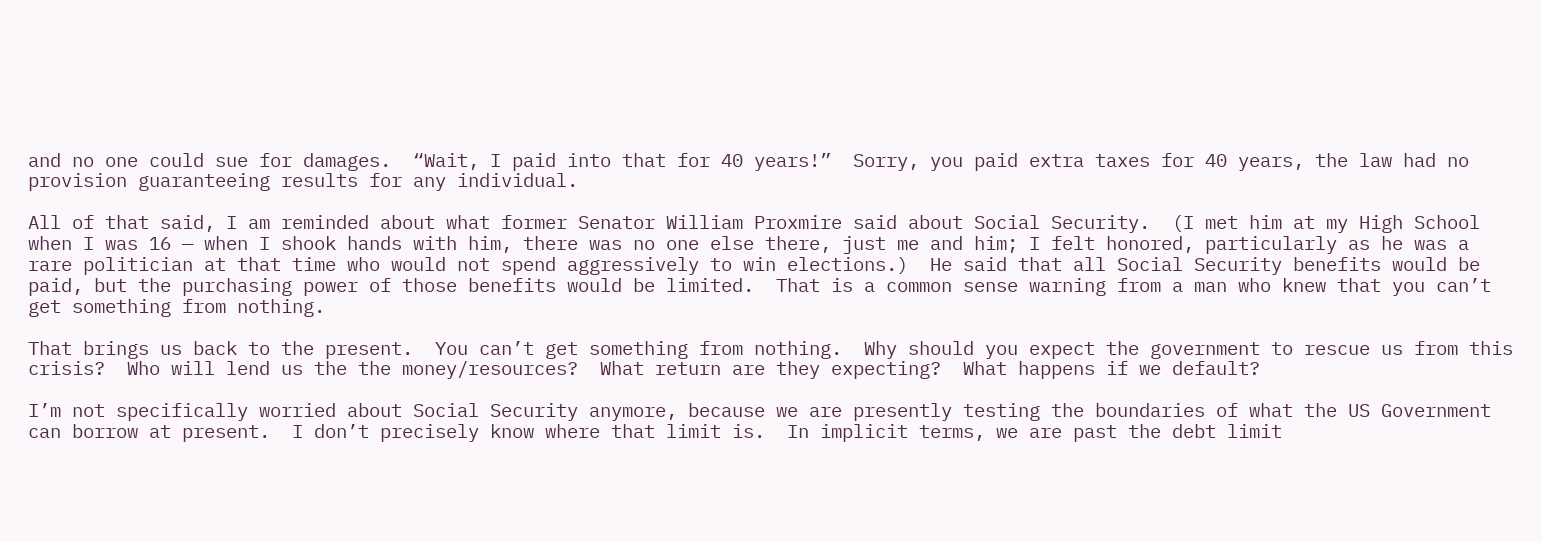and no one could sue for damages.  “Wait, I paid into that for 40 years!”  Sorry, you paid extra taxes for 40 years, the law had no provision guaranteeing results for any individual.

All of that said, I am reminded about what former Senator William Proxmire said about Social Security.  (I met him at my High School when I was 16 — when I shook hands with him, there was no one else there, just me and him; I felt honored, particularly as he was a rare politician at that time who would not spend aggressively to win elections.)  He said that all Social Security benefits would be paid, but the purchasing power of those benefits would be limited.  That is a common sense warning from a man who knew that you can’t get something from nothing.

That brings us back to the present.  You can’t get something from nothing.  Why should you expect the government to rescue us from this crisis?  Who will lend us the the money/resources?  What return are they expecting?  What happens if we default?

I’m not specifically worried about Social Security anymore, because we are presently testing the boundaries of what the US Government can borrow at present.  I don’t precisely know where that limit is.  In implicit terms, we are past the debt limit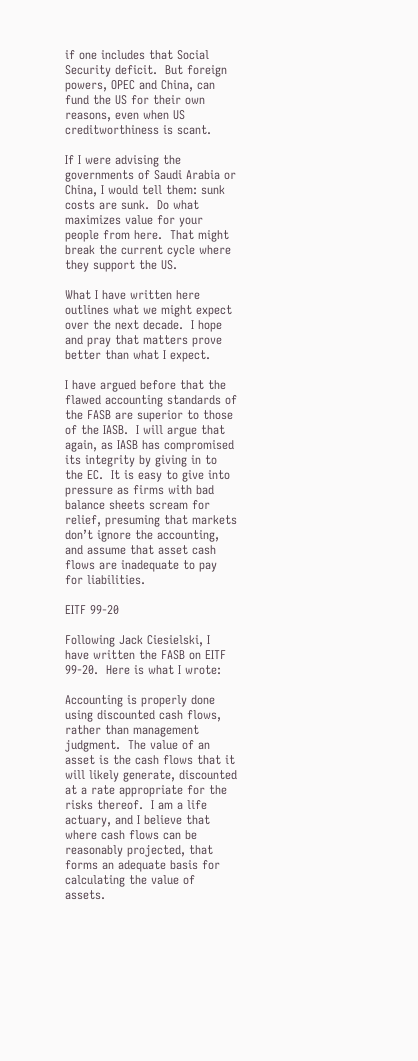if one includes that Social Security deficit.  But foreign powers, OPEC and China, can fund the US for their own reasons, even when US creditworthiness is scant.

If I were advising the governments of Saudi Arabia or China, I would tell them: sunk costs are sunk.  Do what maximizes value for your people from here.  That might break the current cycle where they support the US.

What I have written here outlines what we might expect over the next decade.  I hope and pray that matters prove better than what I expect.

I have argued before that the flawed accounting standards of the FASB are superior to those of the IASB.  I will argue that again, as IASB has compromised its integrity by giving in to the EC.  It is easy to give into pressure as firms with bad balance sheets scream for relief, presuming that markets don’t ignore the accounting, and assume that asset cash flows are inadequate to pay for liabilities.

EITF 99-20

Following Jack Ciesielski, I have written the FASB on EITF 99-20.  Here is what I wrote:

Accounting is properly done using discounted cash flows, rather than management judgment.  The value of an asset is the cash flows that it will likely generate, discounted at a rate appropriate for the risks thereof.  I am a life actuary, and I believe that where cash flows can be reasonably projected, that forms an adequate basis for calculating the value of assets.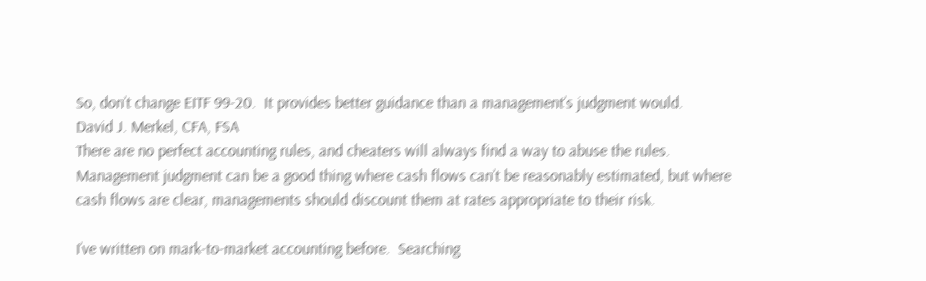So, don’t change EITF 99-20.  It provides better guidance than a management’s judgment would.
David J. Merkel, CFA, FSA
There are no perfect accounting rules, and cheaters will always find a way to abuse the rules.  Management judgment can be a good thing where cash flows can’t be reasonably estimated, but where cash flows are clear, managements should discount them at rates appropriate to their risk.

I’ve written on mark-to-market accounting before.  Searching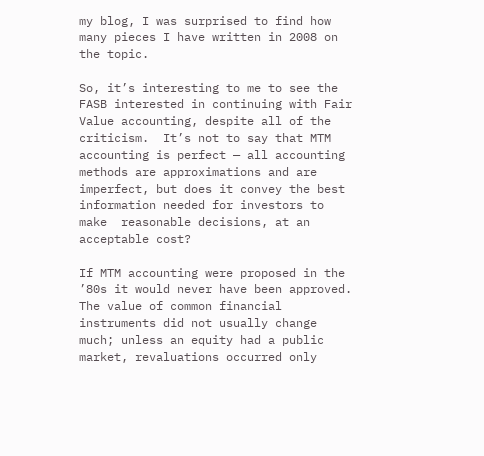my blog, I was surprised to find how many pieces I have written in 2008 on the topic.

So, it’s interesting to me to see the FASB interested in continuing with Fair Value accounting, despite all of the criticism.  It’s not to say that MTM accounting is perfect — all accounting methods are approximations and are imperfect, but does it convey the best information needed for investors to make  reasonable decisions, at an acceptable cost?

If MTM accounting were proposed in the ’80s it would never have been approved.  The value of common financial instruments did not usually change much; unless an equity had a public market, revaluations occurred only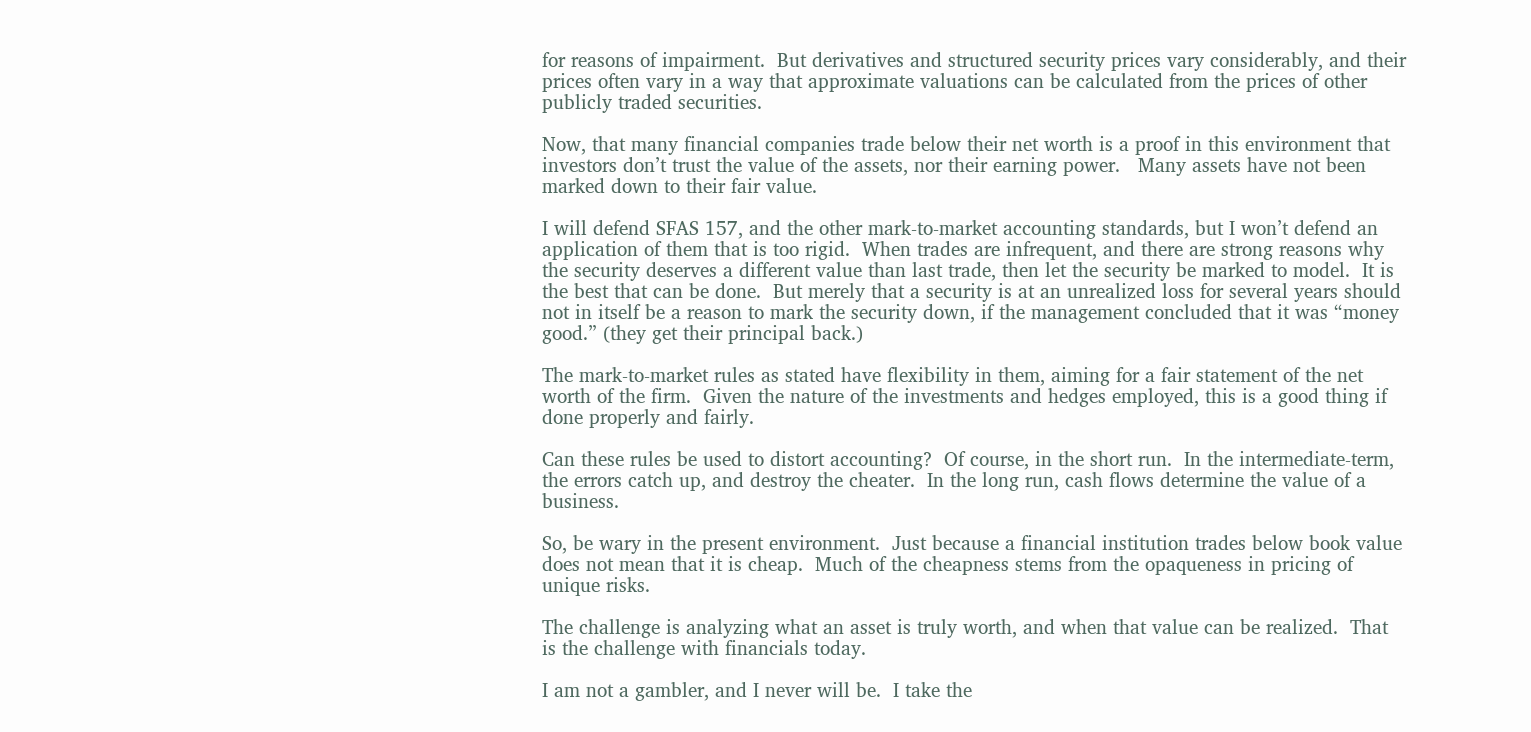for reasons of impairment.  But derivatives and structured security prices vary considerably, and their prices often vary in a way that approximate valuations can be calculated from the prices of other publicly traded securities.

Now, that many financial companies trade below their net worth is a proof in this environment that investors don’t trust the value of the assets, nor their earning power.   Many assets have not been marked down to their fair value.

I will defend SFAS 157, and the other mark-to-market accounting standards, but I won’t defend an application of them that is too rigid.  When trades are infrequent, and there are strong reasons why the security deserves a different value than last trade, then let the security be marked to model.  It is the best that can be done.  But merely that a security is at an unrealized loss for several years should not in itself be a reason to mark the security down, if the management concluded that it was “money good.” (they get their principal back.)

The mark-to-market rules as stated have flexibility in them, aiming for a fair statement of the net worth of the firm.  Given the nature of the investments and hedges employed, this is a good thing if done properly and fairly.

Can these rules be used to distort accounting?  Of course, in the short run.  In the intermediate-term, the errors catch up, and destroy the cheater.  In the long run, cash flows determine the value of a business.

So, be wary in the present environment.  Just because a financial institution trades below book value does not mean that it is cheap.  Much of the cheapness stems from the opaqueness in pricing of unique risks.

The challenge is analyzing what an asset is truly worth, and when that value can be realized.  That is the challenge with financials today.

I am not a gambler, and I never will be.  I take the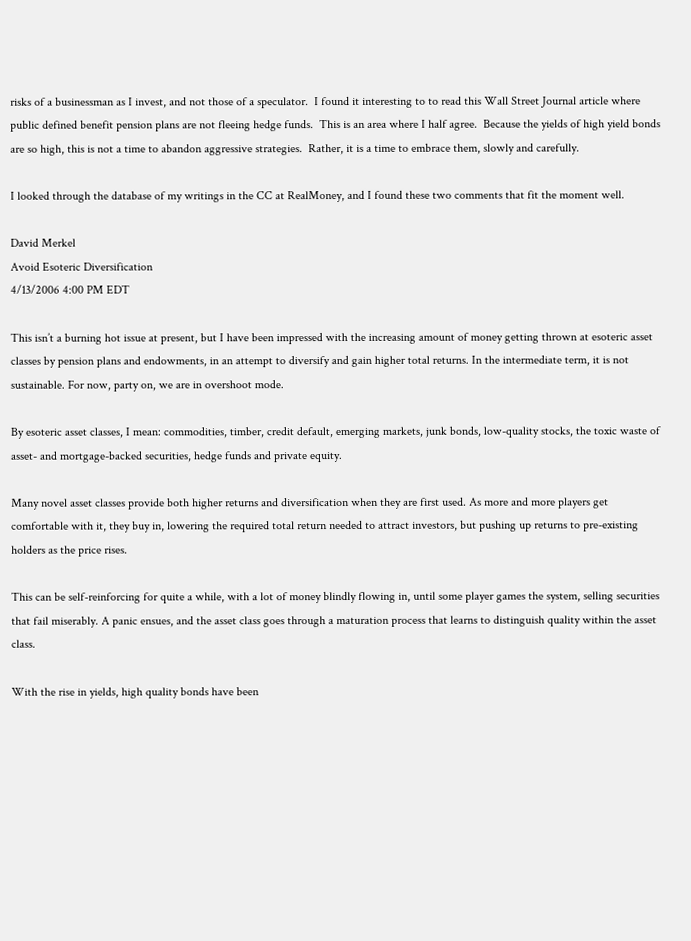risks of a businessman as I invest, and not those of a speculator.  I found it interesting to to read this Wall Street Journal article where public defined benefit pension plans are not fleeing hedge funds.  This is an area where I half agree.  Because the yields of high yield bonds are so high, this is not a time to abandon aggressive strategies.  Rather, it is a time to embrace them, slowly and carefully.

I looked through the database of my writings in the CC at RealMoney, and I found these two comments that fit the moment well.

David Merkel
Avoid Esoteric Diversification
4/13/2006 4:00 PM EDT

This isn’t a burning hot issue at present, but I have been impressed with the increasing amount of money getting thrown at esoteric asset classes by pension plans and endowments, in an attempt to diversify and gain higher total returns. In the intermediate term, it is not sustainable. For now, party on, we are in overshoot mode.

By esoteric asset classes, I mean: commodities, timber, credit default, emerging markets, junk bonds, low-quality stocks, the toxic waste of asset- and mortgage-backed securities, hedge funds and private equity.

Many novel asset classes provide both higher returns and diversification when they are first used. As more and more players get comfortable with it, they buy in, lowering the required total return needed to attract investors, but pushing up returns to pre-existing holders as the price rises.

This can be self-reinforcing for quite a while, with a lot of money blindly flowing in, until some player games the system, selling securities that fail miserably. A panic ensues, and the asset class goes through a maturation process that learns to distinguish quality within the asset class.

With the rise in yields, high quality bonds have been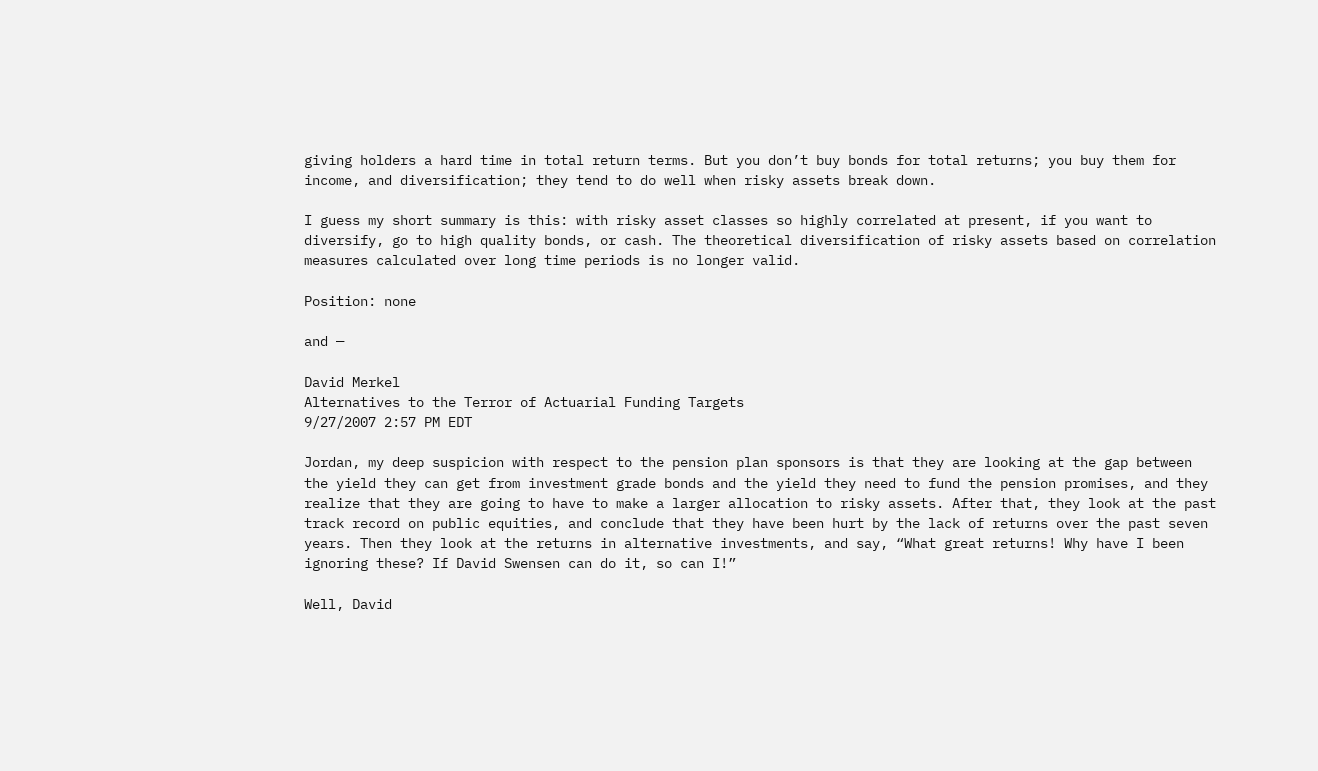giving holders a hard time in total return terms. But you don’t buy bonds for total returns; you buy them for income, and diversification; they tend to do well when risky assets break down.

I guess my short summary is this: with risky asset classes so highly correlated at present, if you want to diversify, go to high quality bonds, or cash. The theoretical diversification of risky assets based on correlation measures calculated over long time periods is no longer valid.

Position: none

and —

David Merkel
Alternatives to the Terror of Actuarial Funding Targets
9/27/2007 2:57 PM EDT

Jordan, my deep suspicion with respect to the pension plan sponsors is that they are looking at the gap between the yield they can get from investment grade bonds and the yield they need to fund the pension promises, and they realize that they are going to have to make a larger allocation to risky assets. After that, they look at the past track record on public equities, and conclude that they have been hurt by the lack of returns over the past seven years. Then they look at the returns in alternative investments, and say, “What great returns! Why have I been ignoring these? If David Swensen can do it, so can I!”

Well, David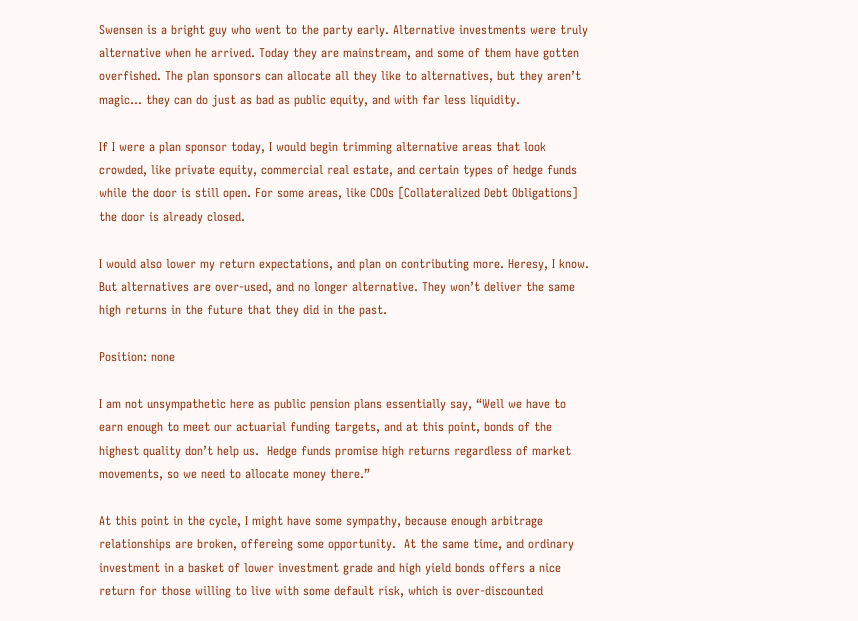Swensen is a bright guy who went to the party early. Alternative investments were truly alternative when he arrived. Today they are mainstream, and some of them have gotten overfished. The plan sponsors can allocate all they like to alternatives, but they aren’t magic… they can do just as bad as public equity, and with far less liquidity.

If I were a plan sponsor today, I would begin trimming alternative areas that look crowded, like private equity, commercial real estate, and certain types of hedge funds while the door is still open. For some areas, like CDOs [Collateralized Debt Obligations] the door is already closed.

I would also lower my return expectations, and plan on contributing more. Heresy, I know. But alternatives are over-used, and no longer alternative. They won’t deliver the same high returns in the future that they did in the past.

Position: none

I am not unsympathetic here as public pension plans essentially say, “Well we have to earn enough to meet our actuarial funding targets, and at this point, bonds of the highest quality don’t help us.  Hedge funds promise high returns regardless of market movements, so we need to allocate money there.”

At this point in the cycle, I might have some sympathy, because enough arbitrage relationships are broken, offereing some opportunity.  At the same time, and ordinary investment in a basket of lower investment grade and high yield bonds offers a nice return for those willing to live with some default risk, which is over-discounted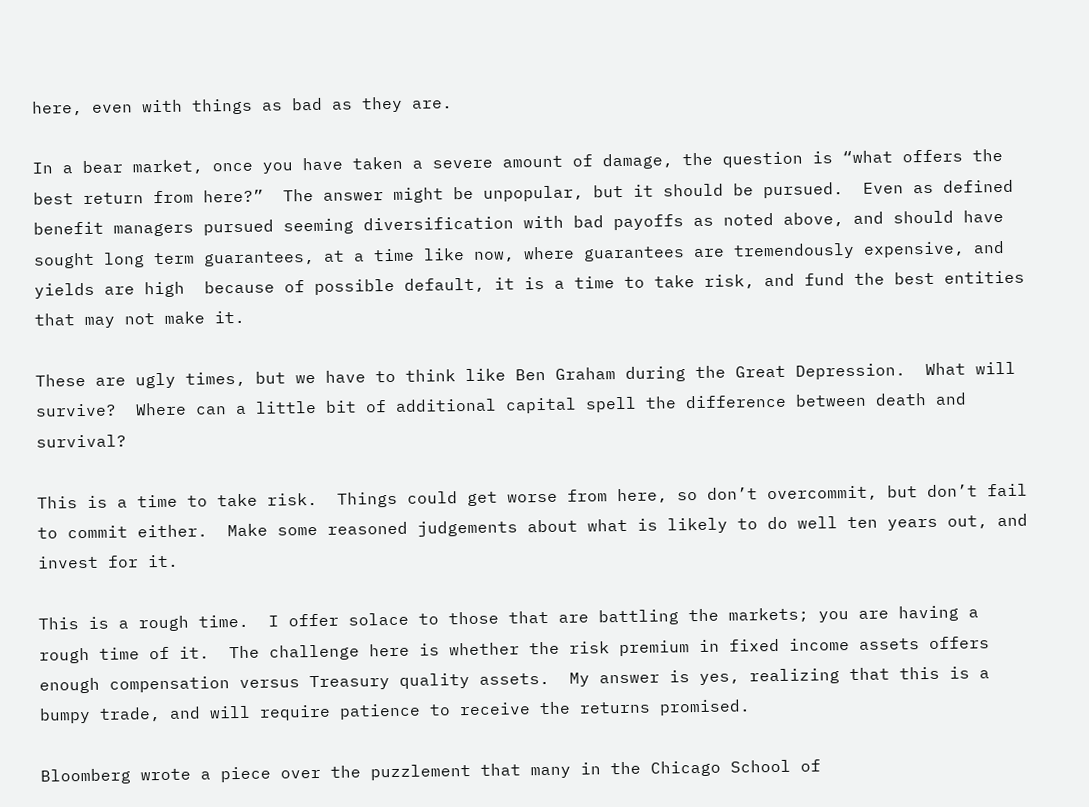here, even with things as bad as they are.

In a bear market, once you have taken a severe amount of damage, the question is “what offers the best return from here?”  The answer might be unpopular, but it should be pursued.  Even as defined benefit managers pursued seeming diversification with bad payoffs as noted above, and should have sought long term guarantees, at a time like now, where guarantees are tremendously expensive, and yields are high  because of possible default, it is a time to take risk, and fund the best entities that may not make it.

These are ugly times, but we have to think like Ben Graham during the Great Depression.  What will survive?  Where can a little bit of additional capital spell the difference between death and survival?

This is a time to take risk.  Things could get worse from here, so don’t overcommit, but don’t fail to commit either.  Make some reasoned judgements about what is likely to do well ten years out, and invest for it.

This is a rough time.  I offer solace to those that are battling the markets; you are having a rough time of it.  The challenge here is whether the risk premium in fixed income assets offers enough compensation versus Treasury quality assets.  My answer is yes, realizing that this is a bumpy trade, and will require patience to receive the returns promised.

Bloomberg wrote a piece over the puzzlement that many in the Chicago School of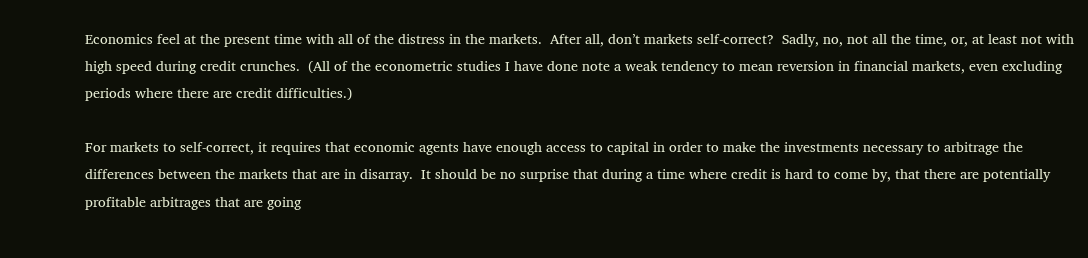Economics feel at the present time with all of the distress in the markets.  After all, don’t markets self-correct?  Sadly, no, not all the time, or, at least not with high speed during credit crunches.  (All of the econometric studies I have done note a weak tendency to mean reversion in financial markets, even excluding periods where there are credit difficulties.)

For markets to self-correct, it requires that economic agents have enough access to capital in order to make the investments necessary to arbitrage the differences between the markets that are in disarray.  It should be no surprise that during a time where credit is hard to come by, that there are potentially profitable arbitrages that are going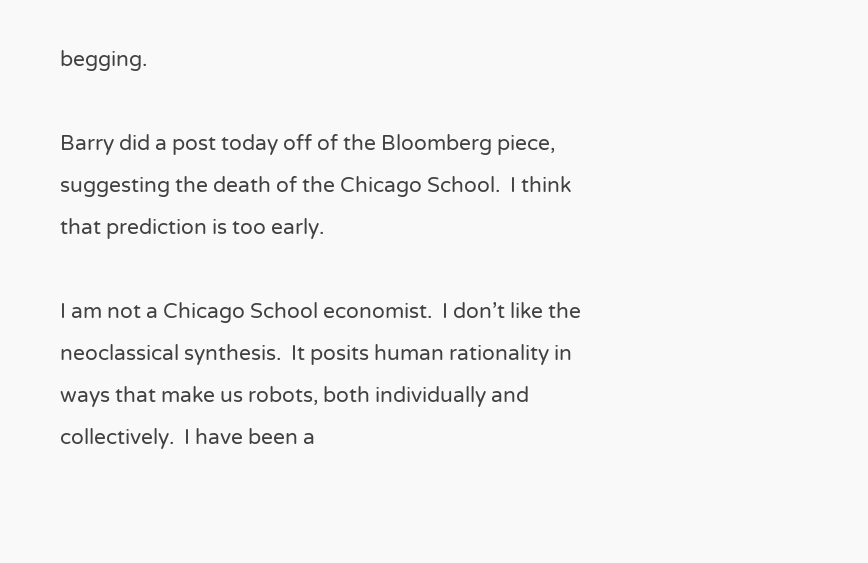begging.

Barry did a post today off of the Bloomberg piece, suggesting the death of the Chicago School.  I think that prediction is too early.

I am not a Chicago School economist.  I don’t like the neoclassical synthesis.  It posits human rationality in ways that make us robots, both individually and collectively.  I have been a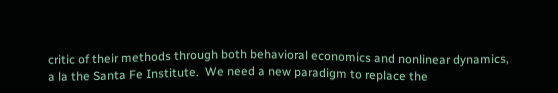critic of their methods through both behavioral economics and nonlinear dynamics, a la the Santa Fe Institute.  We need a new paradigm to replace the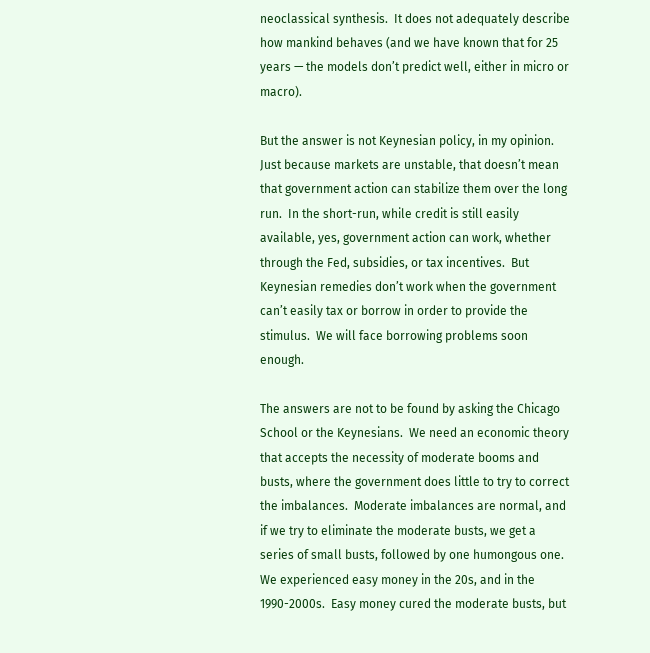neoclassical synthesis.  It does not adequately describe how mankind behaves (and we have known that for 25 years — the models don’t predict well, either in micro or macro).

But the answer is not Keynesian policy, in my opinion.  Just because markets are unstable, that doesn’t mean that government action can stabilize them over the long run.  In the short-run, while credit is still easily available, yes, government action can work, whether through the Fed, subsidies, or tax incentives.  But Keynesian remedies don’t work when the government can’t easily tax or borrow in order to provide the stimulus.  We will face borrowing problems soon enough.

The answers are not to be found by asking the Chicago School or the Keynesians.  We need an economic theory that accepts the necessity of moderate booms and busts, where the government does little to try to correct the imbalances.  Moderate imbalances are normal, and if we try to eliminate the moderate busts, we get a series of small busts, followed by one humongous one.  We experienced easy money in the 20s, and in the 1990-2000s.  Easy money cured the moderate busts, but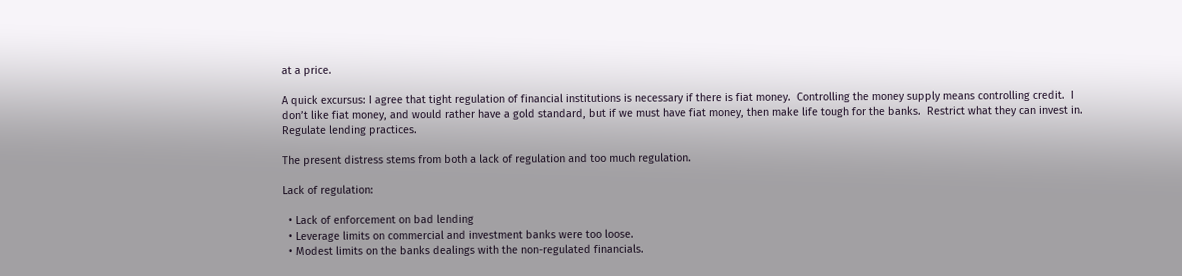at a price.

A quick excursus: I agree that tight regulation of financial institutions is necessary if there is fiat money.  Controlling the money supply means controlling credit.  I don’t like fiat money, and would rather have a gold standard, but if we must have fiat money, then make life tough for the banks.  Restrict what they can invest in.  Regulate lending practices.

The present distress stems from both a lack of regulation and too much regulation.

Lack of regulation:

  • Lack of enforcement on bad lending
  • Leverage limits on commercial and investment banks were too loose.
  • Modest limits on the banks dealings with the non-regulated financials.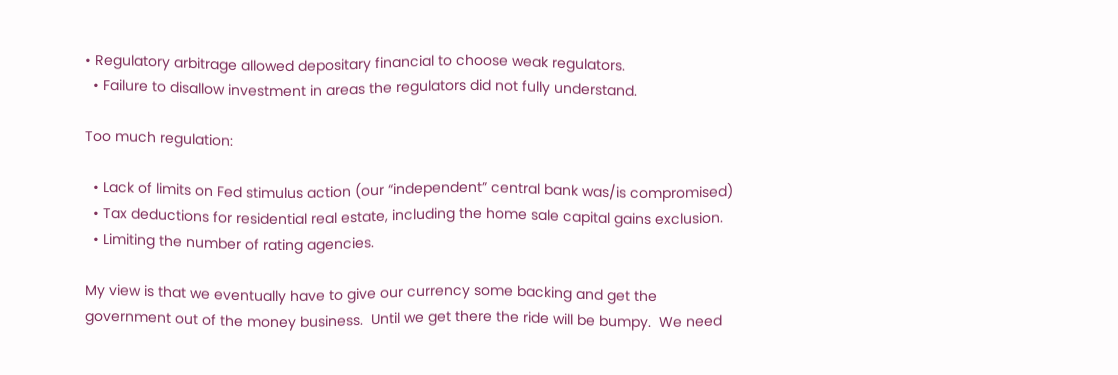• Regulatory arbitrage allowed depositary financial to choose weak regulators.
  • Failure to disallow investment in areas the regulators did not fully understand.

Too much regulation:

  • Lack of limits on Fed stimulus action (our “independent” central bank was/is compromised)
  • Tax deductions for residential real estate, including the home sale capital gains exclusion.
  • Limiting the number of rating agencies.

My view is that we eventually have to give our currency some backing and get the government out of the money business.  Until we get there the ride will be bumpy.  We need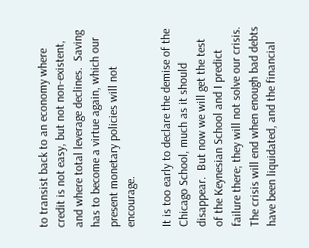to transist back to an economy where credit is not easy, but not non-existent, and where total leverage declines.  Saving has to become a virtue again, which our present monetary policies will not encourage.

It is too early to declare the demise of the Chicago School, much as it should disappear.  But now we will get the test of the Keynesian School and I predict failure there; they will not solve our crisis.  The crisis will end when enough bad debts have been liquidated, and the financial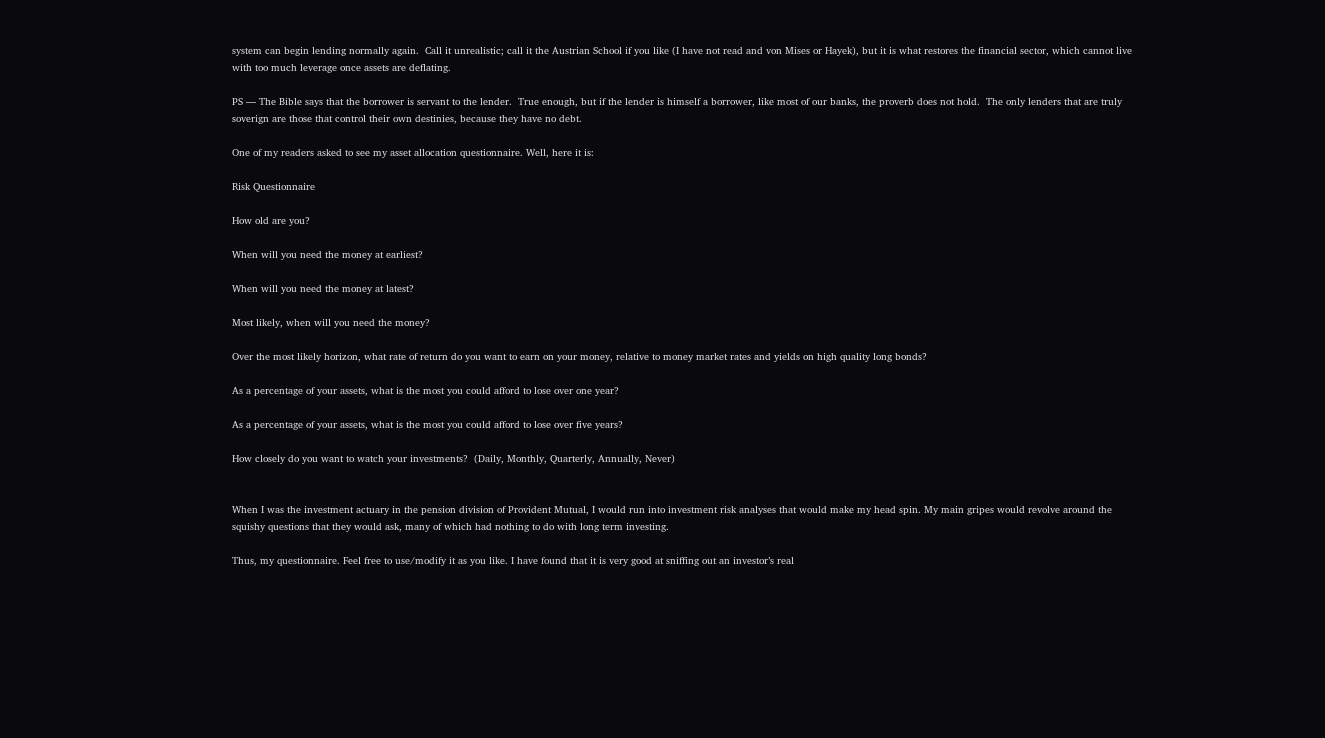system can begin lending normally again.  Call it unrealistic; call it the Austrian School if you like (I have not read and von Mises or Hayek), but it is what restores the financial sector, which cannot live with too much leverage once assets are deflating.

PS — The Bible says that the borrower is servant to the lender.  True enough, but if the lender is himself a borrower, like most of our banks, the proverb does not hold.  The only lenders that are truly soverign are those that control their own destinies, because they have no debt.

One of my readers asked to see my asset allocation questionnaire. Well, here it is:

Risk Questionnaire

How old are you?

When will you need the money at earliest?

When will you need the money at latest?

Most likely, when will you need the money?

Over the most likely horizon, what rate of return do you want to earn on your money, relative to money market rates and yields on high quality long bonds?

As a percentage of your assets, what is the most you could afford to lose over one year?

As a percentage of your assets, what is the most you could afford to lose over five years?

How closely do you want to watch your investments?  (Daily, Monthly, Quarterly, Annually, Never)


When I was the investment actuary in the pension division of Provident Mutual, I would run into investment risk analyses that would make my head spin. My main gripes would revolve around the squishy questions that they would ask, many of which had nothing to do with long term investing.

Thus, my questionnaire. Feel free to use/modify it as you like. I have found that it is very good at sniffing out an investor’s real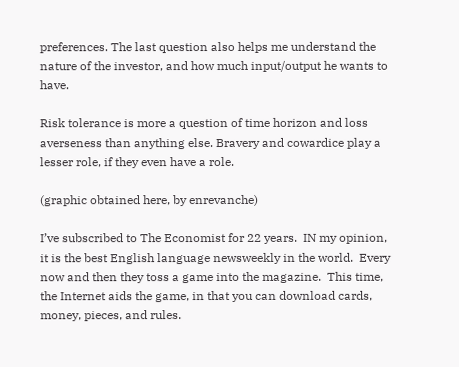preferences. The last question also helps me understand the nature of the investor, and how much input/output he wants to have.

Risk tolerance is more a question of time horizon and loss averseness than anything else. Bravery and cowardice play a lesser role, if they even have a role.

(graphic obtained here, by enrevanche)

I’ve subscribed to The Economist for 22 years.  IN my opinion, it is the best English language newsweekly in the world.  Every now and then they toss a game into the magazine.  This time, the Internet aids the game, in that you can download cards, money, pieces, and rules.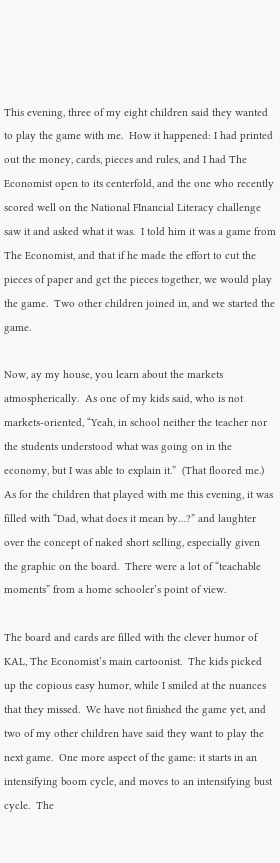This evening, three of my eight children said they wanted to play the game with me.  How it happened: I had printed out the money, cards, pieces and rules, and I had The Economist open to its centerfold, and the one who recently scored well on the National FInancial Literacy challenge saw it and asked what it was.  I told him it was a game from The Economist, and that if he made the effort to cut the pieces of paper and get the pieces together, we would play the game.  Two other children joined in, and we started the game.

Now, ay my house, you learn about the markets atmospherically.  As one of my kids said, who is not markets-oriented, “Yeah, in school neither the teacher nor the students understood what was going on in the economy, but I was able to explain it.”  (That floored me.)  As for the children that played with me this evening, it was filled with “Dad, what does it mean by…?” and laughter over the concept of naked short selling, especially given the graphic on the board.  There were a lot of “teachable moments” from a home schooler’s point of view.

The board and cards are filled with the clever humor of KAL, The Economist’s main cartoonist.  The kids picked up the copious easy humor, while I smiled at the nuances that they missed.  We have not finished the game yet, and two of my other children have said they want to play the next game.  One more aspect of the game: it starts in an intensifying boom cycle, and moves to an intensifying bust cycle.  The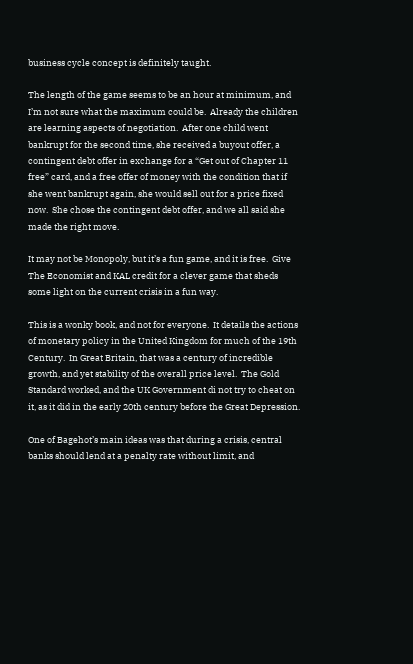business cycle concept is definitely taught.

The length of the game seems to be an hour at minimum, and I’m not sure what the maximum could be.  Already the children are learning aspects of negotiation.  After one child went bankrupt for the second time, she received a buyout offer, a contingent debt offer in exchange for a “Get out of Chapter 11 free” card, and a free offer of money with the condition that if she went bankrupt again, she would sell out for a price fixed now.  She chose the contingent debt offer, and we all said she made the right move.

It may not be Monopoly, but it’s a fun game, and it is free.  Give The Economist and KAL credit for a clever game that sheds some light on the current crisis in a fun way.

This is a wonky book, and not for everyone.  It details the actions of monetary policy in the United Kingdom for much of the 19th Century.  In Great Britain, that was a century of incredible growth, and yet stability of the overall price level.  The Gold Standard worked, and the UK Government di not try to cheat on it, as it did in the early 20th century before the Great Depression.

One of Bagehot’s main ideas was that during a crisis, central banks should lend at a penalty rate without limit, and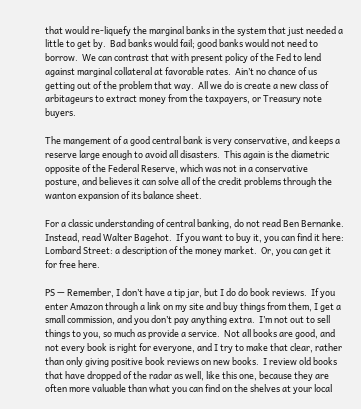that would re-liquefy the marginal banks in the system that just needed a little to get by.  Bad banks would fail; good banks would not need to borrow.  We can contrast that with present policy of the Fed to lend against marginal collateral at favorable rates.  Ain’t no chance of us getting out of the problem that way.  All we do is create a new class of arbitageurs to extract money from the taxpayers, or Treasury note buyers.

The mangement of a good central bank is very conservative, and keeps a reserve large enough to avoid all disasters.  This again is the diametric opposite of the Federal Reserve, which was not in a conservative posture, and believes it can solve all of the credit problems through the wanton expansion of its balance sheet.

For a classic understanding of central banking, do not read Ben Bernanke.  Instead, read Walter Bagehot.  If you want to buy it, you can find it here: Lombard Street: a description of the money market.  Or, you can get it for free here.

PS — Remember, I don’t have a tip jar, but I do do book reviews.  If you enter Amazon through a link on my site and buy things from them, I get a small commission, and you don’t pay anything extra.  I’m not out to sell things to you, so much as provide a service.  Not all books are good, and not every book is right for everyone, and I try to make that clear, rather than only giving positive book reviews on new books.  I review old books that have dropped of the radar as well, like this one, because they are often more valuable than what you can find on the shelves at your local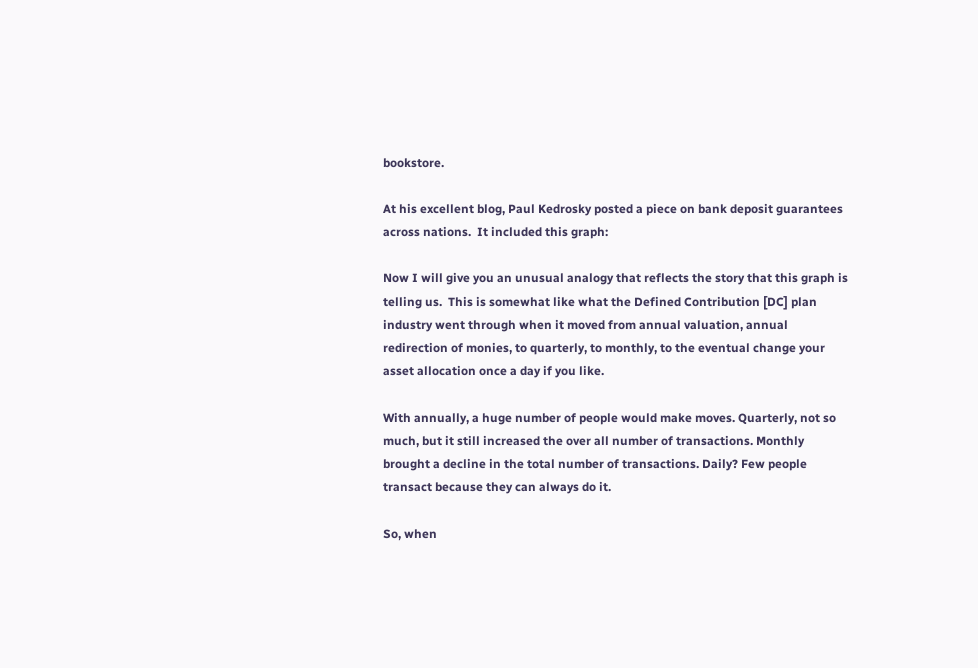bookstore.

At his excellent blog, Paul Kedrosky posted a piece on bank deposit guarantees across nations.  It included this graph:

Now I will give you an unusual analogy that reflects the story that this graph is telling us.  This is somewhat like what the Defined Contribution [DC] plan industry went through when it moved from annual valuation, annual redirection of monies, to quarterly, to monthly, to the eventual change your asset allocation once a day if you like.

With annually, a huge number of people would make moves. Quarterly, not so much, but it still increased the over all number of transactions. Monthly brought a decline in the total number of transactions. Daily? Few people transact because they can always do it.

So, when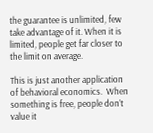the guarantee is unlimited, few take advantage of it. When it is limited, people get far closer to the limit on average.

This is just another application of behavioral economics.  When something is free, people don’t value it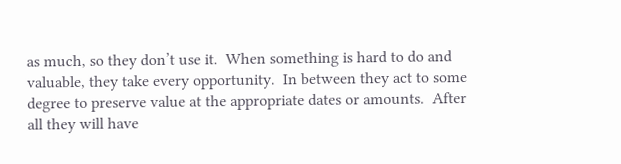as much, so they don’t use it.  When something is hard to do and valuable, they take every opportunity.  In between they act to some degree to preserve value at the appropriate dates or amounts.  After all they will have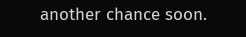another chance soon.